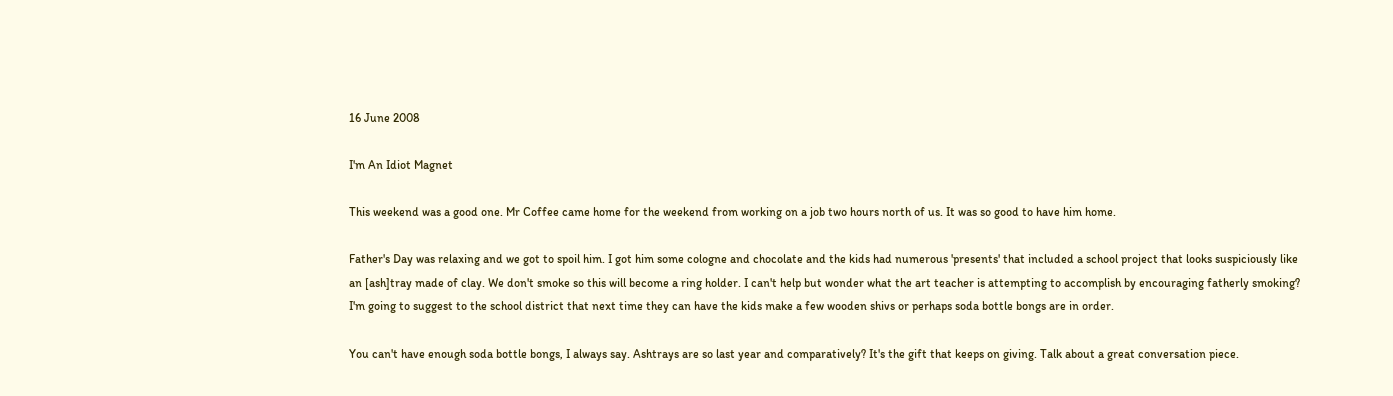16 June 2008

I'm An Idiot Magnet

This weekend was a good one. Mr Coffee came home for the weekend from working on a job two hours north of us. It was so good to have him home.

Father's Day was relaxing and we got to spoil him. I got him some cologne and chocolate and the kids had numerous 'presents' that included a school project that looks suspiciously like an [ash]tray made of clay. We don't smoke so this will become a ring holder. I can't help but wonder what the art teacher is attempting to accomplish by encouraging fatherly smoking? I'm going to suggest to the school district that next time they can have the kids make a few wooden shivs or perhaps soda bottle bongs are in order.

You can't have enough soda bottle bongs, I always say. Ashtrays are so last year and comparatively? It's the gift that keeps on giving. Talk about a great conversation piece.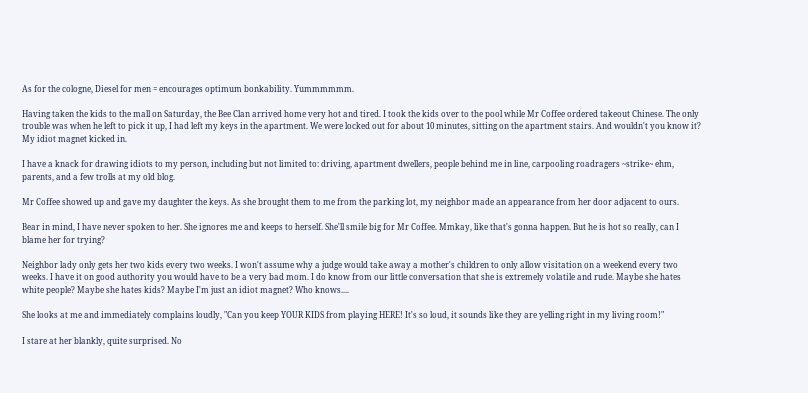As for the cologne, Diesel for men = encourages optimum bonkability. Yummmmmm.

Having taken the kids to the mall on Saturday, the Bee Clan arrived home very hot and tired. I took the kids over to the pool while Mr Coffee ordered takeout Chinese. The only trouble was when he left to pick it up, I had left my keys in the apartment. We were locked out for about 10 minutes, sitting on the apartment stairs. And wouldn't you know it? My idiot magnet kicked in.

I have a knack for drawing idiots to my person, including but not limited to: driving, apartment dwellers, people behind me in line, carpooling roadragers ~strike~ ehm, parents, and a few trolls at my old blog.

Mr Coffee showed up and gave my daughter the keys. As she brought them to me from the parking lot, my neighbor made an appearance from her door adjacent to ours.

Bear in mind, I have never spoken to her. She ignores me and keeps to herself. She'll smile big for Mr Coffee. Mmkay, like that's gonna happen. But he is hot so really, can I blame her for trying?

Neighbor lady only gets her two kids every two weeks. I won't assume why a judge would take away a mother's children to only allow visitation on a weekend every two weeks. I have it on good authority you would have to be a very bad mom. I do know from our little conversation that she is extremely volatile and rude. Maybe she hates white people? Maybe she hates kids? Maybe I'm just an idiot magnet? Who knows....

She looks at me and immediately complains loudly, "Can you keep YOUR KIDS from playing HERE! It's so loud, it sounds like they are yelling right in my living room!"

I stare at her blankly, quite surprised. No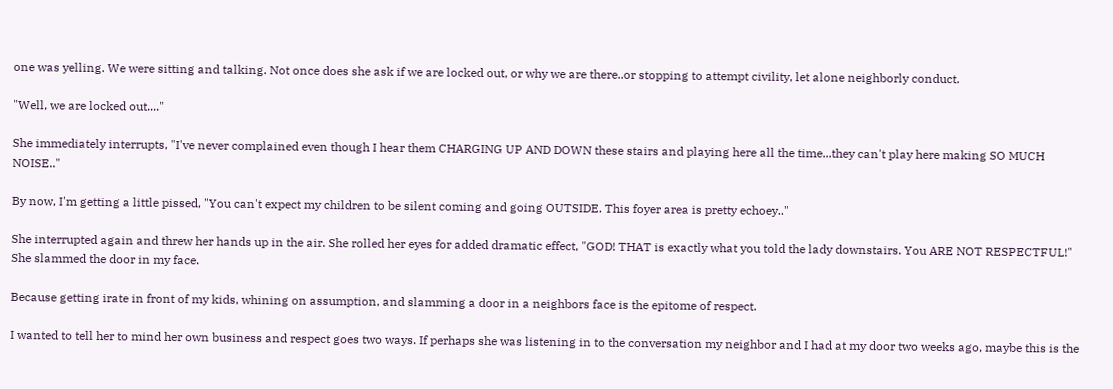one was yelling. We were sitting and talking. Not once does she ask if we are locked out, or why we are there..or stopping to attempt civility, let alone neighborly conduct.

"Well, we are locked out...."

She immediately interrupts, "I've never complained even though I hear them CHARGING UP AND DOWN these stairs and playing here all the time...they can't play here making SO MUCH NOISE.."

By now, I'm getting a little pissed, "You can't expect my children to be silent coming and going OUTSIDE. This foyer area is pretty echoey.."

She interrupted again and threw her hands up in the air. She rolled her eyes for added dramatic effect, "GOD! THAT is exactly what you told the lady downstairs. You ARE NOT RESPECTFUL!" She slammed the door in my face.

Because getting irate in front of my kids, whining on assumption, and slamming a door in a neighbors face is the epitome of respect.

I wanted to tell her to mind her own business and respect goes two ways. If perhaps she was listening in to the conversation my neighbor and I had at my door two weeks ago, maybe this is the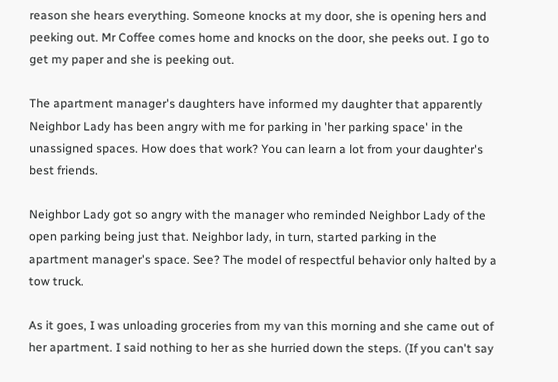reason she hears everything. Someone knocks at my door, she is opening hers and peeking out. Mr Coffee comes home and knocks on the door, she peeks out. I go to get my paper and she is peeking out.

The apartment manager's daughters have informed my daughter that apparently Neighbor Lady has been angry with me for parking in 'her parking space' in the unassigned spaces. How does that work? You can learn a lot from your daughter's best friends.

Neighbor Lady got so angry with the manager who reminded Neighbor Lady of the open parking being just that. Neighbor lady, in turn, started parking in the apartment manager's space. See? The model of respectful behavior only halted by a tow truck.

As it goes, I was unloading groceries from my van this morning and she came out of her apartment. I said nothing to her as she hurried down the steps. (If you can't say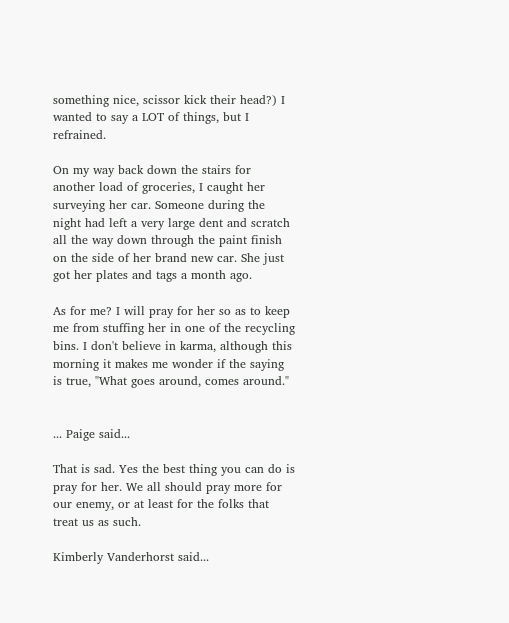something nice, scissor kick their head?) I wanted to say a LOT of things, but I refrained.

On my way back down the stairs for another load of groceries, I caught her surveying her car. Someone during the night had left a very large dent and scratch all the way down through the paint finish on the side of her brand new car. She just got her plates and tags a month ago.

As for me? I will pray for her so as to keep me from stuffing her in one of the recycling bins. I don't believe in karma, although this morning it makes me wonder if the saying is true, "What goes around, comes around."


... Paige said...

That is sad. Yes the best thing you can do is pray for her. We all should pray more for our enemy, or at least for the folks that treat us as such.

Kimberly Vanderhorst said...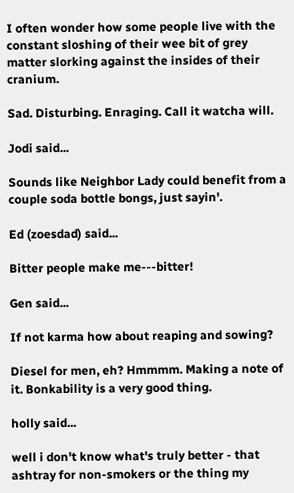I often wonder how some people live with the constant sloshing of their wee bit of grey matter slorking against the insides of their cranium.

Sad. Disturbing. Enraging. Call it watcha will.

Jodi said...

Sounds like Neighbor Lady could benefit from a couple soda bottle bongs, just sayin'.

Ed (zoesdad) said...

Bitter people make me---bitter!

Gen said...

If not karma how about reaping and sowing?

Diesel for men, eh? Hmmmm. Making a note of it. Bonkability is a very good thing.

holly said...

well i don't know what's truly better - that ashtray for non-smokers or the thing my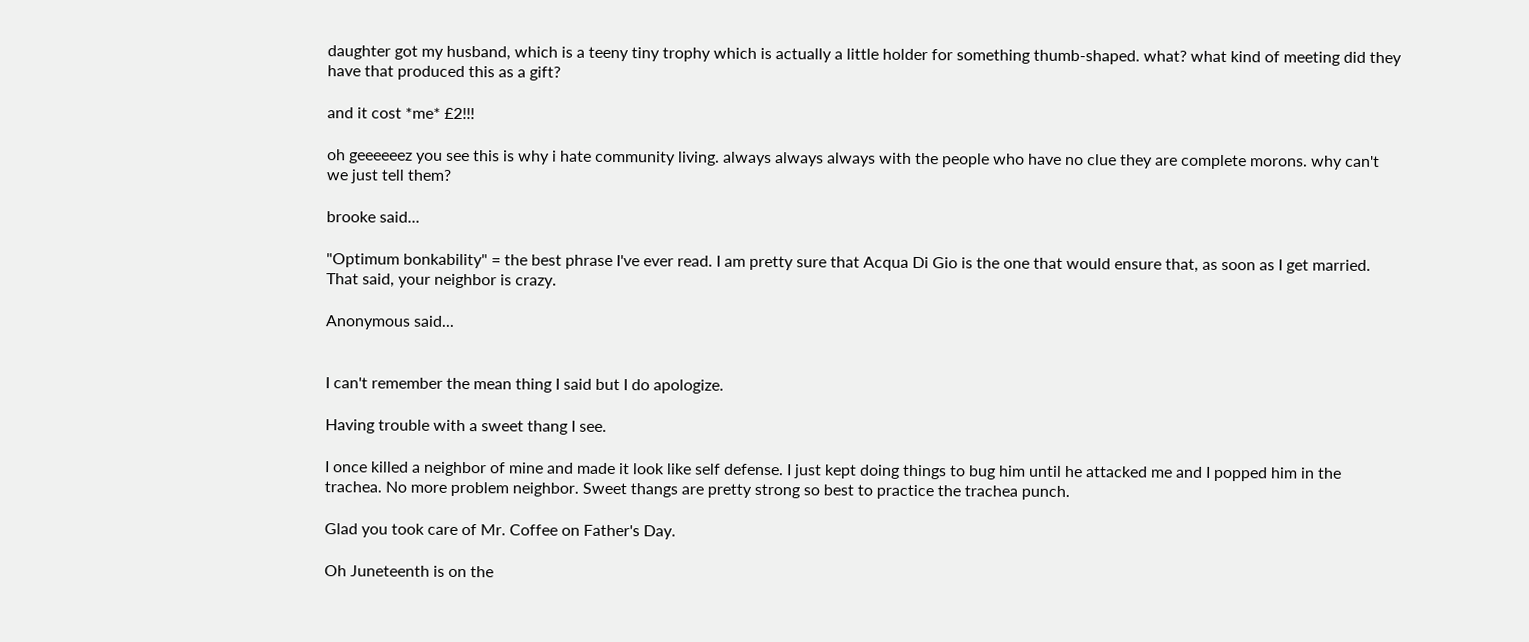daughter got my husband, which is a teeny tiny trophy which is actually a little holder for something thumb-shaped. what? what kind of meeting did they have that produced this as a gift?

and it cost *me* £2!!!

oh geeeeeez you see this is why i hate community living. always always always with the people who have no clue they are complete morons. why can't we just tell them?

brooke said...

"Optimum bonkability" = the best phrase I've ever read. I am pretty sure that Acqua Di Gio is the one that would ensure that, as soon as I get married.
That said, your neighbor is crazy.

Anonymous said...


I can't remember the mean thing I said but I do apologize.

Having trouble with a sweet thang I see.

I once killed a neighbor of mine and made it look like self defense. I just kept doing things to bug him until he attacked me and I popped him in the trachea. No more problem neighbor. Sweet thangs are pretty strong so best to practice the trachea punch.

Glad you took care of Mr. Coffee on Father's Day.

Oh Juneteenth is on the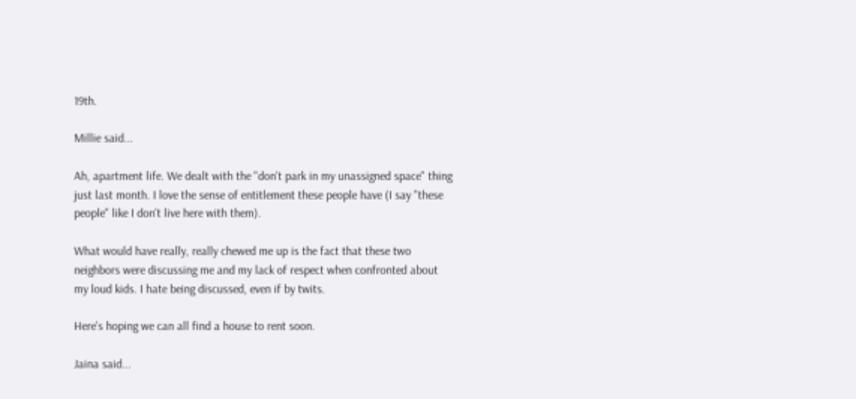19th.

Millie said...

Ah, apartment life. We dealt with the "don't park in my unassigned space" thing just last month. I love the sense of entitlement these people have (I say "these people" like I don't live here with them).

What would have really, really chewed me up is the fact that these two neighbors were discussing me and my lack of respect when confronted about my loud kids. I hate being discussed, even if by twits.

Here's hoping we can all find a house to rent soon.

Jaina said...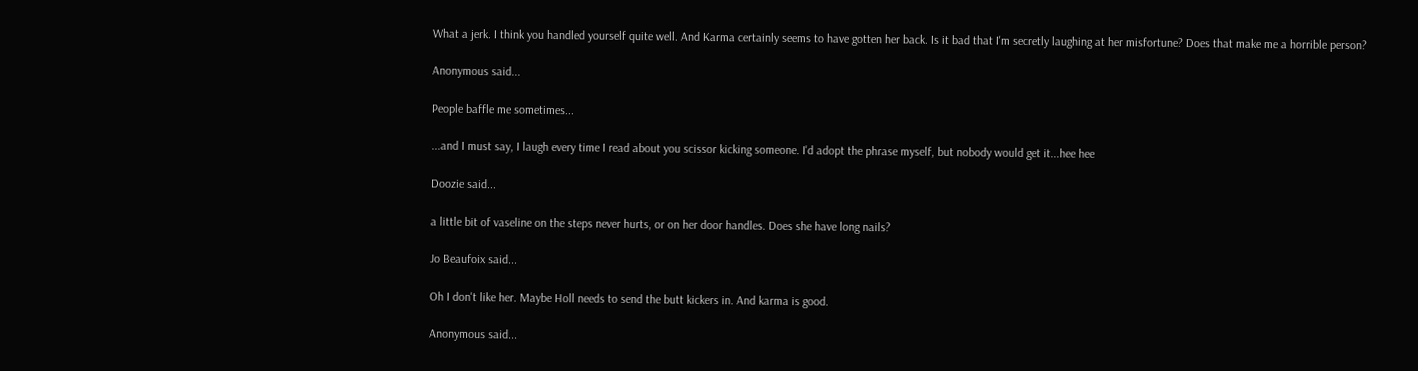What a jerk. I think you handled yourself quite well. And Karma certainly seems to have gotten her back. Is it bad that I'm secretly laughing at her misfortune? Does that make me a horrible person?

Anonymous said...

People baffle me sometimes...

...and I must say, I laugh every time I read about you scissor kicking someone. I'd adopt the phrase myself, but nobody would get it...hee hee

Doozie said...

a little bit of vaseline on the steps never hurts, or on her door handles. Does she have long nails?

Jo Beaufoix said...

Oh I don't like her. Maybe Holl needs to send the butt kickers in. And karma is good.

Anonymous said...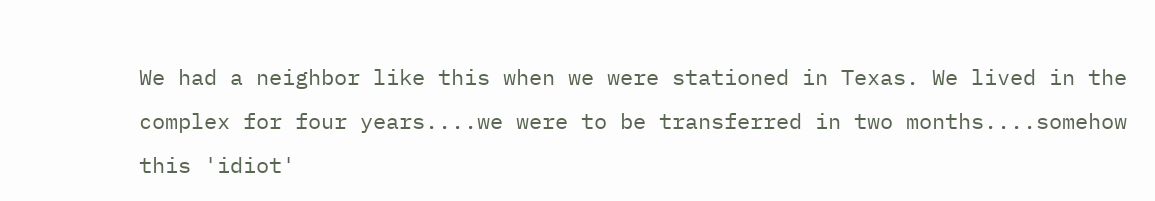We had a neighbor like this when we were stationed in Texas. We lived in the complex for four years....we were to be transferred in two months....somehow this 'idiot'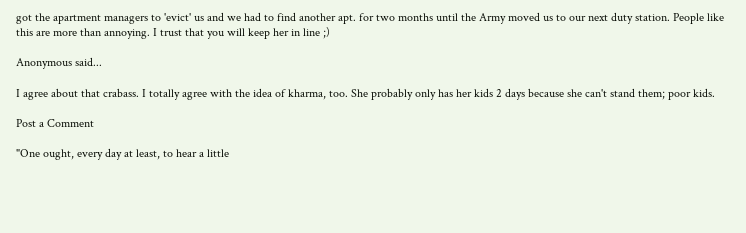got the apartment managers to 'evict' us and we had to find another apt. for two months until the Army moved us to our next duty station. People like this are more than annoying. I trust that you will keep her in line ;)

Anonymous said...

I agree about that crabass. I totally agree with the idea of kharma, too. She probably only has her kids 2 days because she can't stand them; poor kids.

Post a Comment

"One ought, every day at least, to hear a little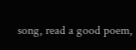song, read a good poem,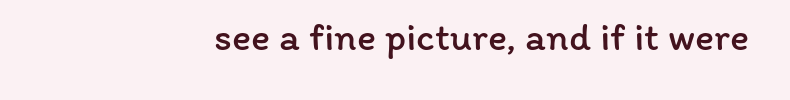see a fine picture, and if it were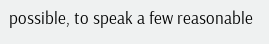possible, to speak a few reasonable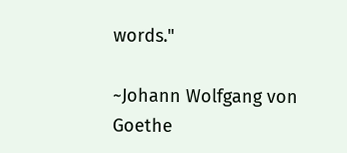words."

~Johann Wolfgang von Goethe